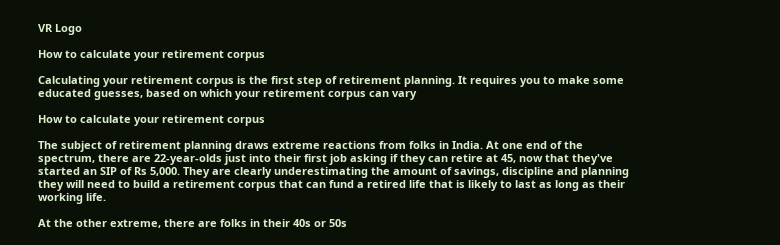VR Logo

How to calculate your retirement corpus

Calculating your retirement corpus is the first step of retirement planning. It requires you to make some educated guesses, based on which your retirement corpus can vary

How to calculate your retirement corpus

The subject of retirement planning draws extreme reactions from folks in India. At one end of the spectrum, there are 22-year-olds just into their first job asking if they can retire at 45, now that they've started an SIP of Rs 5,000. They are clearly underestimating the amount of savings, discipline and planning they will need to build a retirement corpus that can fund a retired life that is likely to last as long as their working life.

At the other extreme, there are folks in their 40s or 50s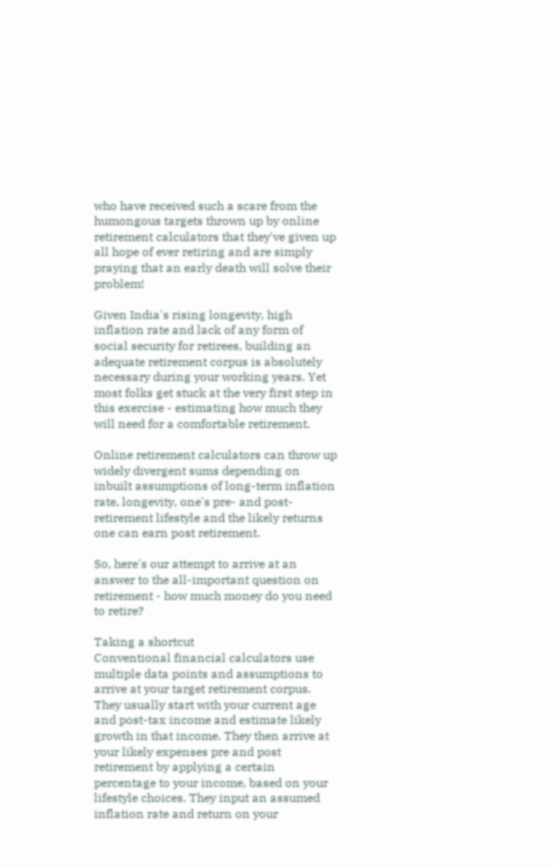who have received such a scare from the humongous targets thrown up by online retirement calculators that they've given up all hope of ever retiring and are simply praying that an early death will solve their problem!

Given India's rising longevity, high inflation rate and lack of any form of social security for retirees, building an adequate retirement corpus is absolutely necessary during your working years. Yet most folks get stuck at the very first step in this exercise - estimating how much they will need for a comfortable retirement.

Online retirement calculators can throw up widely divergent sums depending on inbuilt assumptions of long-term inflation rate, longevity, one's pre- and post-retirement lifestyle and the likely returns one can earn post retirement.

So, here's our attempt to arrive at an answer to the all-important question on retirement - how much money do you need to retire?

Taking a shortcut
Conventional financial calculators use multiple data points and assumptions to arrive at your target retirement corpus. They usually start with your current age and post-tax income and estimate likely growth in that income. They then arrive at your likely expenses pre and post retirement by applying a certain percentage to your income, based on your lifestyle choices. They input an assumed inflation rate and return on your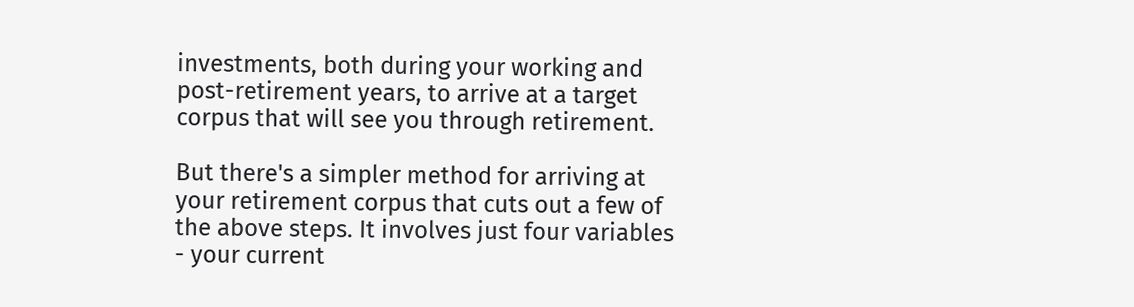investments, both during your working and post-retirement years, to arrive at a target corpus that will see you through retirement.

But there's a simpler method for arriving at your retirement corpus that cuts out a few of the above steps. It involves just four variables - your current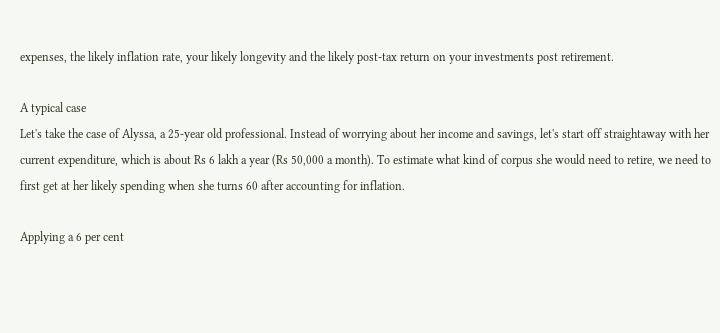expenses, the likely inflation rate, your likely longevity and the likely post-tax return on your investments post retirement.

A typical case
Let's take the case of Alyssa, a 25-year old professional. Instead of worrying about her income and savings, let's start off straightaway with her current expenditure, which is about Rs 6 lakh a year (Rs 50,000 a month). To estimate what kind of corpus she would need to retire, we need to first get at her likely spending when she turns 60 after accounting for inflation.

Applying a 6 per cent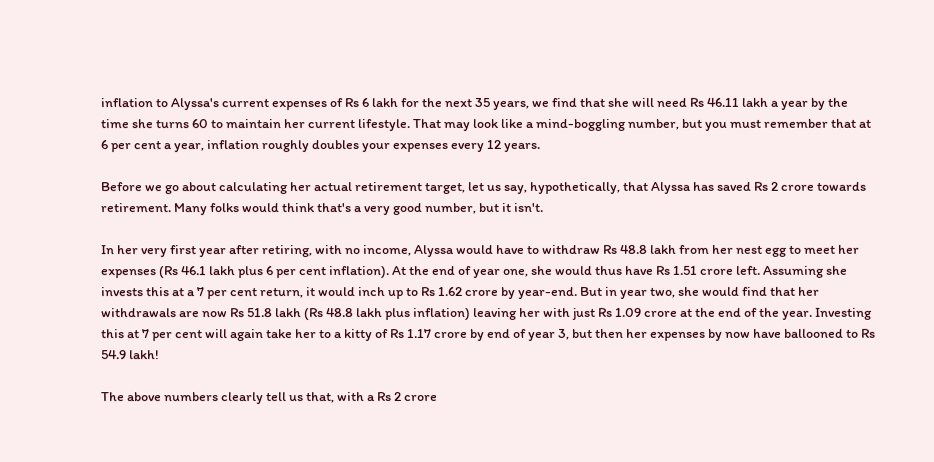inflation to Alyssa's current expenses of Rs 6 lakh for the next 35 years, we find that she will need Rs 46.11 lakh a year by the time she turns 60 to maintain her current lifestyle. That may look like a mind-boggling number, but you must remember that at 6 per cent a year, inflation roughly doubles your expenses every 12 years.

Before we go about calculating her actual retirement target, let us say, hypothetically, that Alyssa has saved Rs 2 crore towards retirement. Many folks would think that's a very good number, but it isn't.

In her very first year after retiring, with no income, Alyssa would have to withdraw Rs 48.8 lakh from her nest egg to meet her expenses (Rs 46.1 lakh plus 6 per cent inflation). At the end of year one, she would thus have Rs 1.51 crore left. Assuming she invests this at a 7 per cent return, it would inch up to Rs 1.62 crore by year-end. But in year two, she would find that her withdrawals are now Rs 51.8 lakh (Rs 48.8 lakh plus inflation) leaving her with just Rs 1.09 crore at the end of the year. Investing this at 7 per cent will again take her to a kitty of Rs 1.17 crore by end of year 3, but then her expenses by now have ballooned to Rs 54.9 lakh!

The above numbers clearly tell us that, with a Rs 2 crore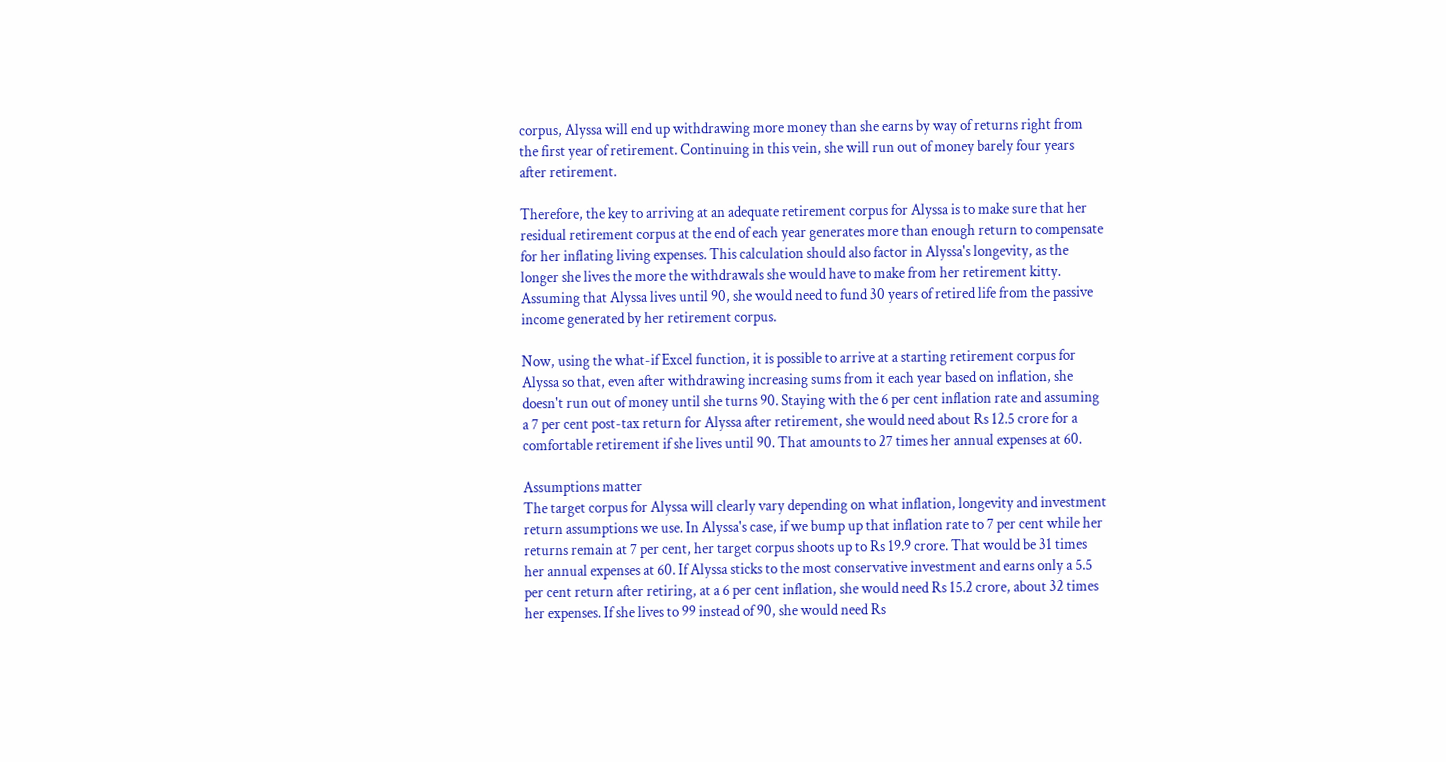corpus, Alyssa will end up withdrawing more money than she earns by way of returns right from the first year of retirement. Continuing in this vein, she will run out of money barely four years after retirement.

Therefore, the key to arriving at an adequate retirement corpus for Alyssa is to make sure that her residual retirement corpus at the end of each year generates more than enough return to compensate for her inflating living expenses. This calculation should also factor in Alyssa's longevity, as the longer she lives the more the withdrawals she would have to make from her retirement kitty. Assuming that Alyssa lives until 90, she would need to fund 30 years of retired life from the passive income generated by her retirement corpus.

Now, using the what-if Excel function, it is possible to arrive at a starting retirement corpus for Alyssa so that, even after withdrawing increasing sums from it each year based on inflation, she doesn't run out of money until she turns 90. Staying with the 6 per cent inflation rate and assuming a 7 per cent post-tax return for Alyssa after retirement, she would need about Rs 12.5 crore for a comfortable retirement if she lives until 90. That amounts to 27 times her annual expenses at 60.

Assumptions matter
The target corpus for Alyssa will clearly vary depending on what inflation, longevity and investment return assumptions we use. In Alyssa's case, if we bump up that inflation rate to 7 per cent while her returns remain at 7 per cent, her target corpus shoots up to Rs 19.9 crore. That would be 31 times her annual expenses at 60. If Alyssa sticks to the most conservative investment and earns only a 5.5 per cent return after retiring, at a 6 per cent inflation, she would need Rs 15.2 crore, about 32 times her expenses. If she lives to 99 instead of 90, she would need Rs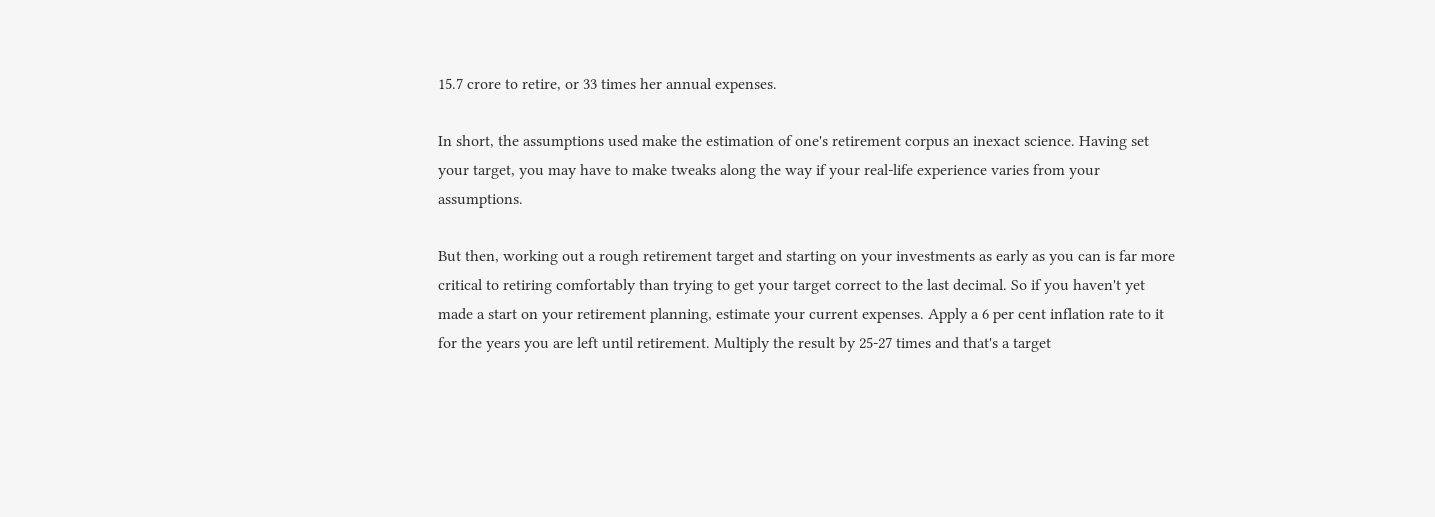15.7 crore to retire, or 33 times her annual expenses.

In short, the assumptions used make the estimation of one's retirement corpus an inexact science. Having set your target, you may have to make tweaks along the way if your real-life experience varies from your assumptions.

But then, working out a rough retirement target and starting on your investments as early as you can is far more critical to retiring comfortably than trying to get your target correct to the last decimal. So if you haven't yet made a start on your retirement planning, estimate your current expenses. Apply a 6 per cent inflation rate to it for the years you are left until retirement. Multiply the result by 25-27 times and that's a target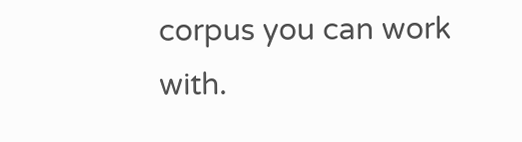corpus you can work with.